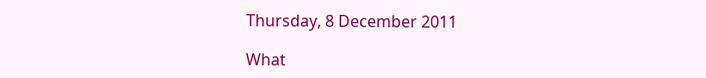Thursday, 8 December 2011

What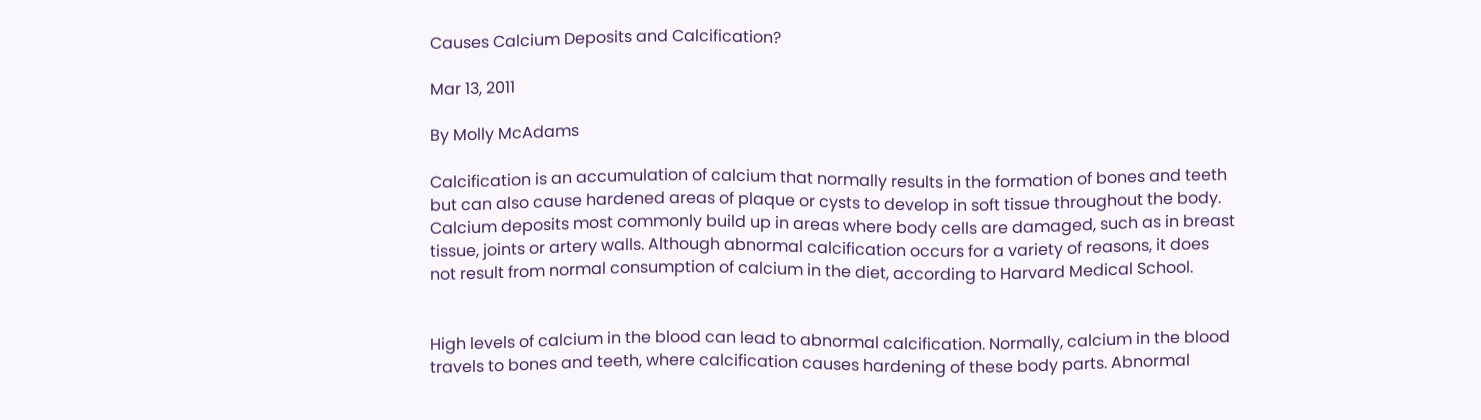Causes Calcium Deposits and Calcification?

Mar 13, 2011

By Molly McAdams

Calcification is an accumulation of calcium that normally results in the formation of bones and teeth but can also cause hardened areas of plaque or cysts to develop in soft tissue throughout the body. Calcium deposits most commonly build up in areas where body cells are damaged, such as in breast tissue, joints or artery walls. Although abnormal calcification occurs for a variety of reasons, it does not result from normal consumption of calcium in the diet, according to Harvard Medical School.


High levels of calcium in the blood can lead to abnormal calcification. Normally, calcium in the blood travels to bones and teeth, where calcification causes hardening of these body parts. Abnormal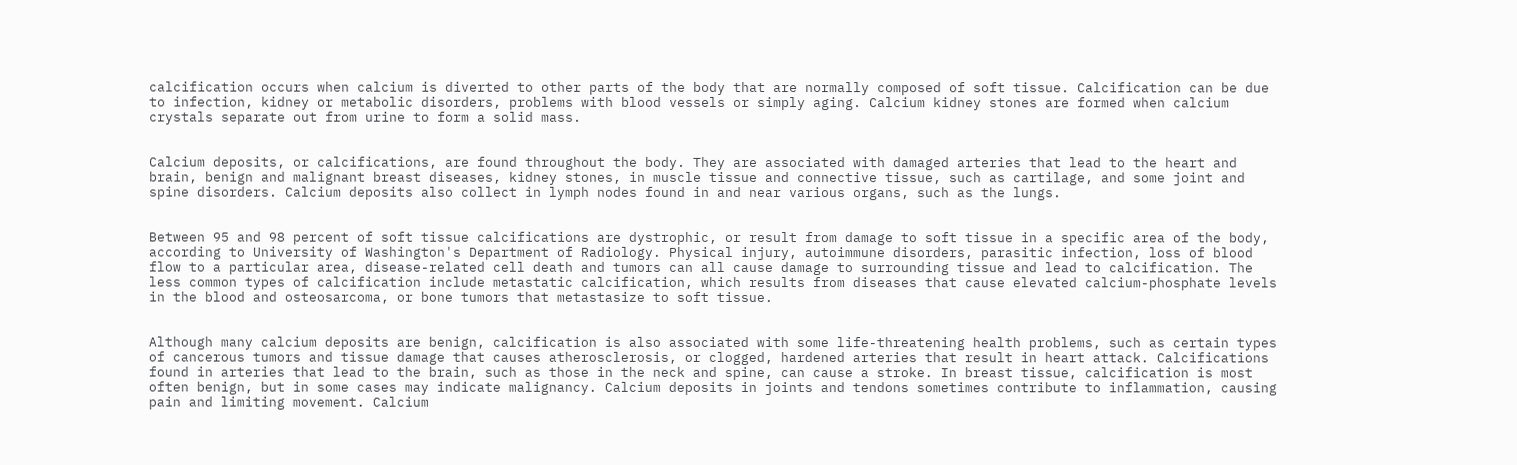calcification occurs when calcium is diverted to other parts of the body that are normally composed of soft tissue. Calcification can be due to infection, kidney or metabolic disorders, problems with blood vessels or simply aging. Calcium kidney stones are formed when calcium crystals separate out from urine to form a solid mass.


Calcium deposits, or calcifications, are found throughout the body. They are associated with damaged arteries that lead to the heart and brain, benign and malignant breast diseases, kidney stones, in muscle tissue and connective tissue, such as cartilage, and some joint and spine disorders. Calcium deposits also collect in lymph nodes found in and near various organs, such as the lungs.


Between 95 and 98 percent of soft tissue calcifications are dystrophic, or result from damage to soft tissue in a specific area of the body, according to University of Washington's Department of Radiology. Physical injury, autoimmune disorders, parasitic infection, loss of blood flow to a particular area, disease-related cell death and tumors can all cause damage to surrounding tissue and lead to calcification. The less common types of calcification include metastatic calcification, which results from diseases that cause elevated calcium-phosphate levels in the blood and osteosarcoma, or bone tumors that metastasize to soft tissue.


Although many calcium deposits are benign, calcification is also associated with some life-threatening health problems, such as certain types of cancerous tumors and tissue damage that causes atherosclerosis, or clogged, hardened arteries that result in heart attack. Calcifications found in arteries that lead to the brain, such as those in the neck and spine, can cause a stroke. In breast tissue, calcification is most often benign, but in some cases may indicate malignancy. Calcium deposits in joints and tendons sometimes contribute to inflammation, causing pain and limiting movement. Calcium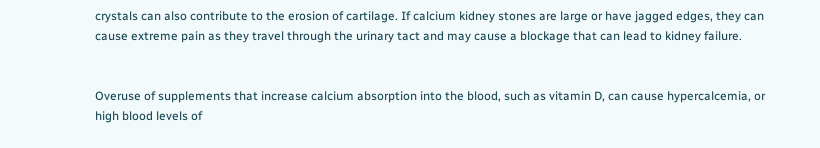crystals can also contribute to the erosion of cartilage. If calcium kidney stones are large or have jagged edges, they can cause extreme pain as they travel through the urinary tact and may cause a blockage that can lead to kidney failure.


Overuse of supplements that increase calcium absorption into the blood, such as vitamin D, can cause hypercalcemia, or high blood levels of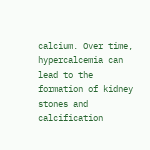calcium. Over time, hypercalcemia can lead to the formation of kidney stones and calcification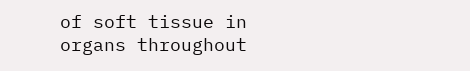of soft tissue in organs throughout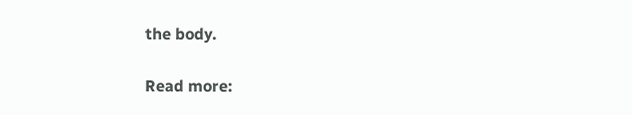the body.

Read more: